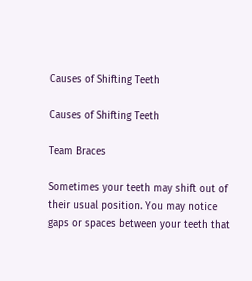Causes of Shifting Teeth

Causes of Shifting Teeth

Team Braces

Sometimes your teeth may shift out of their usual position. You may notice gaps or spaces between your teeth that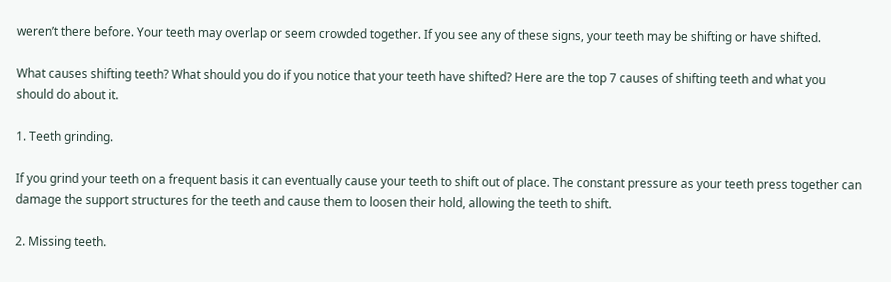weren’t there before. Your teeth may overlap or seem crowded together. If you see any of these signs, your teeth may be shifting or have shifted.

What causes shifting teeth? What should you do if you notice that your teeth have shifted? Here are the top 7 causes of shifting teeth and what you should do about it.

1. Teeth grinding.

If you grind your teeth on a frequent basis it can eventually cause your teeth to shift out of place. The constant pressure as your teeth press together can damage the support structures for the teeth and cause them to loosen their hold, allowing the teeth to shift.

2. Missing teeth.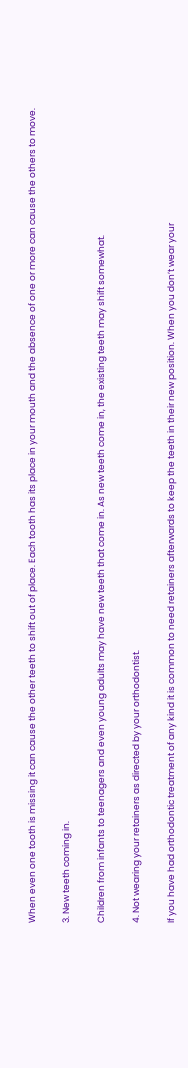When even one tooth is missing it can cause the other teeth to shift out of place. Each tooth has its place in your mouth and the absence of one or more can cause the others to move.

3. New teeth coming in.

Children from infants to teenagers and even young adults may have new teeth that come in. As new teeth come in, the existing teeth may shift somewhat.

4. Not wearing your retainers as directed by your orthodontist.

If you have had orthodontic treatment of any kind it is common to need retainers afterwards to keep the teeth in their new position. When you don’t wear your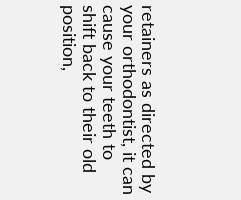retainers as directed by your orthodontist, it can cause your teeth to shift back to their old position,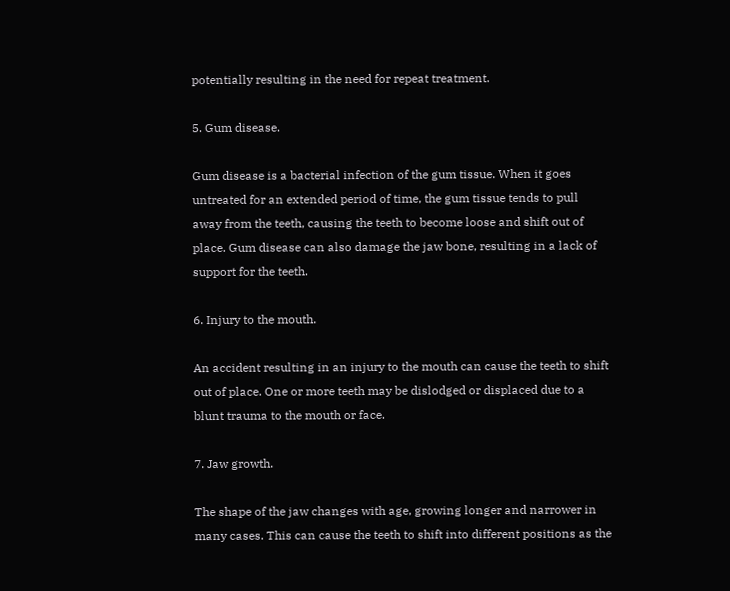potentially resulting in the need for repeat treatment.

5. Gum disease.

Gum disease is a bacterial infection of the gum tissue. When it goes untreated for an extended period of time, the gum tissue tends to pull away from the teeth, causing the teeth to become loose and shift out of place. Gum disease can also damage the jaw bone, resulting in a lack of support for the teeth.

6. Injury to the mouth.

An accident resulting in an injury to the mouth can cause the teeth to shift out of place. One or more teeth may be dislodged or displaced due to a blunt trauma to the mouth or face.

7. Jaw growth.

The shape of the jaw changes with age, growing longer and narrower in many cases. This can cause the teeth to shift into different positions as the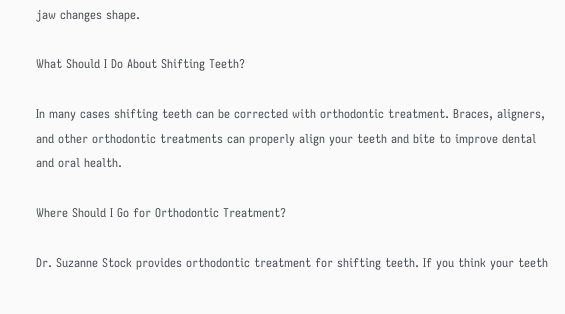jaw changes shape.

What Should I Do About Shifting Teeth?

In many cases shifting teeth can be corrected with orthodontic treatment. Braces, aligners, and other orthodontic treatments can properly align your teeth and bite to improve dental and oral health.

Where Should I Go for Orthodontic Treatment?

Dr. Suzanne Stock provides orthodontic treatment for shifting teeth. If you think your teeth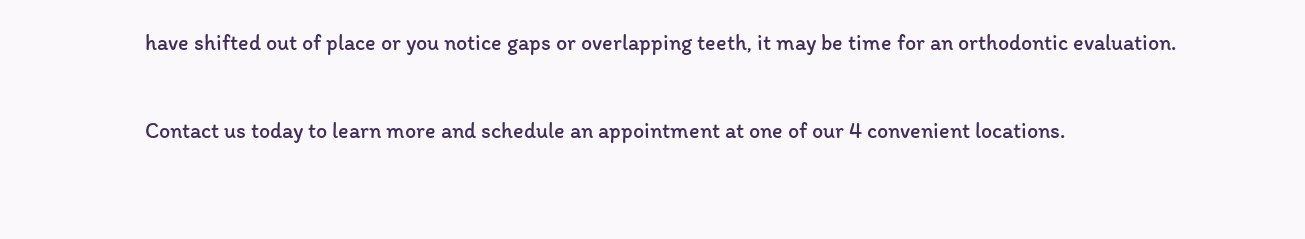have shifted out of place or you notice gaps or overlapping teeth, it may be time for an orthodontic evaluation.

Contact us today to learn more and schedule an appointment at one of our 4 convenient locations.